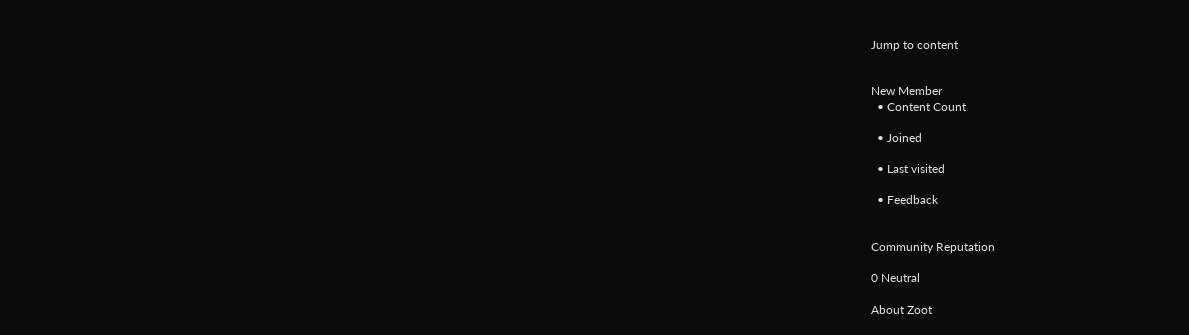Jump to content


New Member
  • Content Count

  • Joined

  • Last visited

  • Feedback


Community Reputation

0 Neutral

About Zoot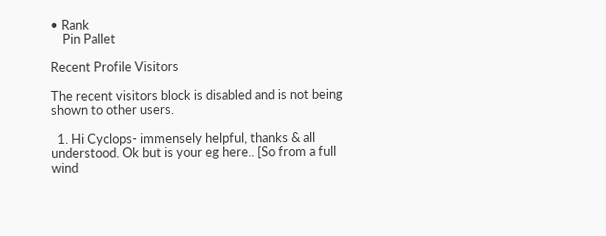• Rank
    Pin Pallet

Recent Profile Visitors

The recent visitors block is disabled and is not being shown to other users.

  1. Hi Cyclops- immensely helpful, thanks & all understood. Ok but is your eg here.. [So from a full wind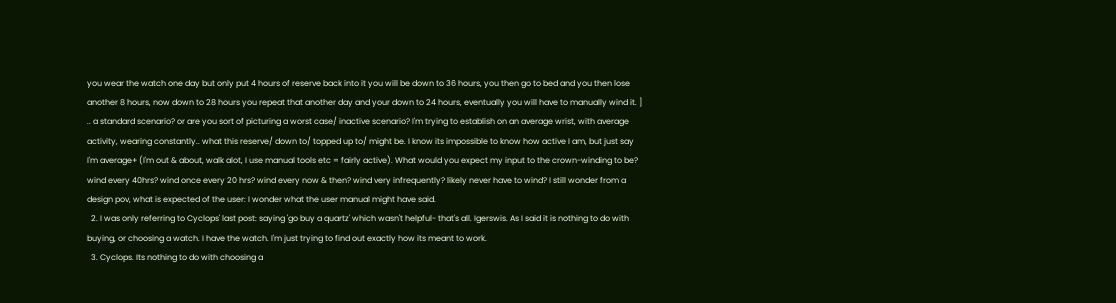you wear the watch one day but only put 4 hours of reserve back into it you will be down to 36 hours, you then go to bed and you then lose another 8 hours, now down to 28 hours you repeat that another day and your down to 24 hours, eventually you will have to manually wind it. ] .. a standard scenario? or are you sort of picturing a worst case/ inactive scenario? I'm trying to establish on an average wrist, with average activity, wearing constantly.. what this reserve/ down to/ topped up to/ might be. I know its impossible to know how active I am, but just say I'm average+ (I'm out & about, walk alot, I use manual tools etc = fairly active). What would you expect my input to the crown-winding to be? wind every 40hrs? wind once every 20 hrs? wind every now & then? wind very infrequently? likely never have to wind? I still wonder from a design pov, what is expected of the user: I wonder what the user manual might have said.
  2. I was only referring to Cyclops' last post: saying 'go buy a quartz' which wasn't helpful- that's all. Igerswis. As I said it is nothing to do with buying, or choosing a watch. I have the watch. I'm just trying to find out exactly how its meant to work.
  3. Cyclops. Its nothing to do with choosing a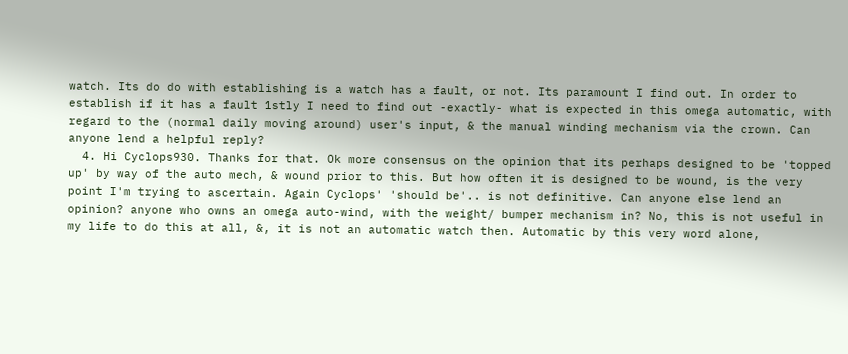watch. Its do do with establishing is a watch has a fault, or not. Its paramount I find out. In order to establish if it has a fault 1stly I need to find out -exactly- what is expected in this omega automatic, with regard to the (normal daily moving around) user's input, & the manual winding mechanism via the crown. Can anyone lend a helpful reply?
  4. Hi Cyclops930. Thanks for that. Ok more consensus on the opinion that its perhaps designed to be 'topped up' by way of the auto mech, & wound prior to this. But how often it is designed to be wound, is the very point I'm trying to ascertain. Again Cyclops' 'should be'.. is not definitive. Can anyone else lend an opinion? anyone who owns an omega auto-wind, with the weight/ bumper mechanism in? No, this is not useful in my life to do this at all, &, it is not an automatic watch then. Automatic by this very word alone,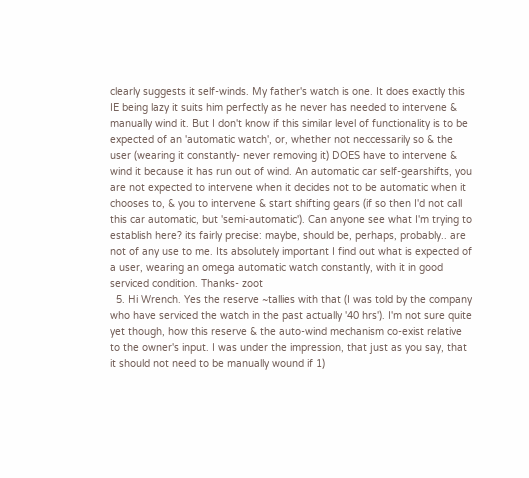clearly suggests it self-winds. My father's watch is one. It does exactly this IE being lazy it suits him perfectly as he never has needed to intervene & manually wind it. But I don't know if this similar level of functionality is to be expected of an 'automatic watch', or, whether not neccessarily so & the user (wearing it constantly- never removing it) DOES have to intervene & wind it because it has run out of wind. An automatic car self-gearshifts, you are not expected to intervene when it decides not to be automatic when it chooses to, & you to intervene & start shifting gears (if so then I'd not call this car automatic, but 'semi-automatic'). Can anyone see what I'm trying to establish here? its fairly precise: maybe, should be, perhaps, probably.. are not of any use to me. Its absolutely important I find out what is expected of a user, wearing an omega automatic watch constantly, with it in good serviced condition. Thanks- zoot
  5. Hi Wrench. Yes the reserve ~tallies with that (I was told by the company who have serviced the watch in the past actually '40 hrs'). I'm not sure quite yet though, how this reserve & the auto-wind mechanism co-exist relative to the owner's input. I was under the impression, that just as you say, that it should not need to be manually wound if 1)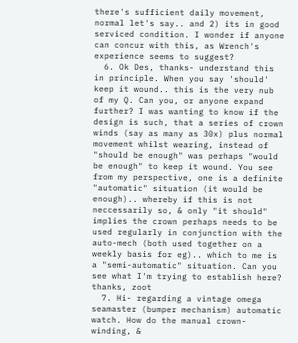there's sufficient daily movement, normal let's say.. and 2) its in good serviced condition. I wonder if anyone can concur with this, as Wrench's experience seems to suggest?
  6. Ok Des, thanks- understand this in principle. When you say 'should' keep it wound.. this is the very nub of my Q. Can you, or anyone expand further? I was wanting to know if the design is such, that a series of crown winds (say as many as 30x) plus normal movement whilst wearing, instead of "should be enough" was perhaps "would be enough" to keep it wound. You see from my perspective, one is a definite "automatic" situation (it would be enough).. whereby if this is not neccessarily so, & only "it should" implies the crown perhaps needs to be used regularly in conjunction with the auto-mech (both used together on a weekly basis for eg).. which to me is a "semi-automatic" situation. Can you see what I'm trying to establish here? thanks, zoot
  7. Hi- regarding a vintage omega seamaster (bumper mechanism) automatic watch. How do the manual crown-winding, &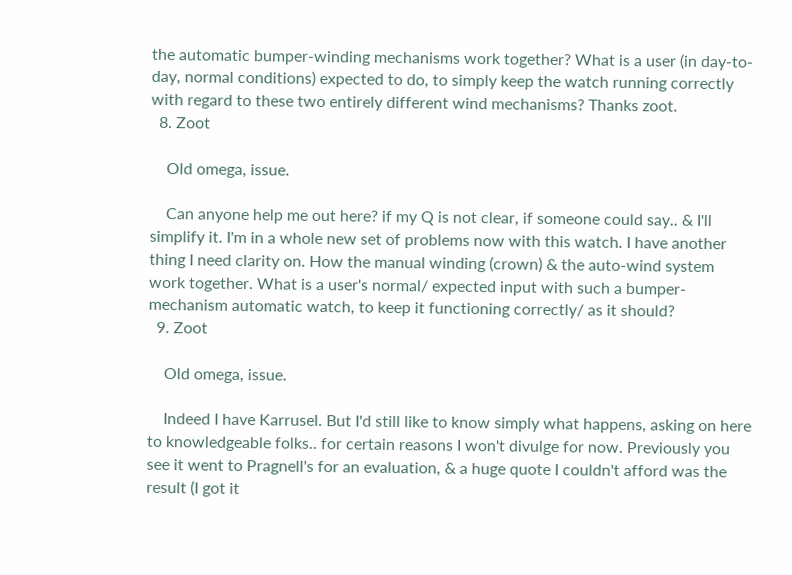the automatic bumper-winding mechanisms work together? What is a user (in day-to-day, normal conditions) expected to do, to simply keep the watch running correctly with regard to these two entirely different wind mechanisms? Thanks zoot.
  8. Zoot

    Old omega, issue.

    Can anyone help me out here? if my Q is not clear, if someone could say.. & I'll simplify it. I'm in a whole new set of problems now with this watch. I have another thing I need clarity on. How the manual winding (crown) & the auto-wind system work together. What is a user's normal/ expected input with such a bumper-mechanism automatic watch, to keep it functioning correctly/ as it should?
  9. Zoot

    Old omega, issue.

    Indeed I have Karrusel. But I'd still like to know simply what happens, asking on here to knowledgeable folks.. for certain reasons I won't divulge for now. Previously you see it went to Pragnell's for an evaluation, & a huge quote I couldn't afford was the result (I got it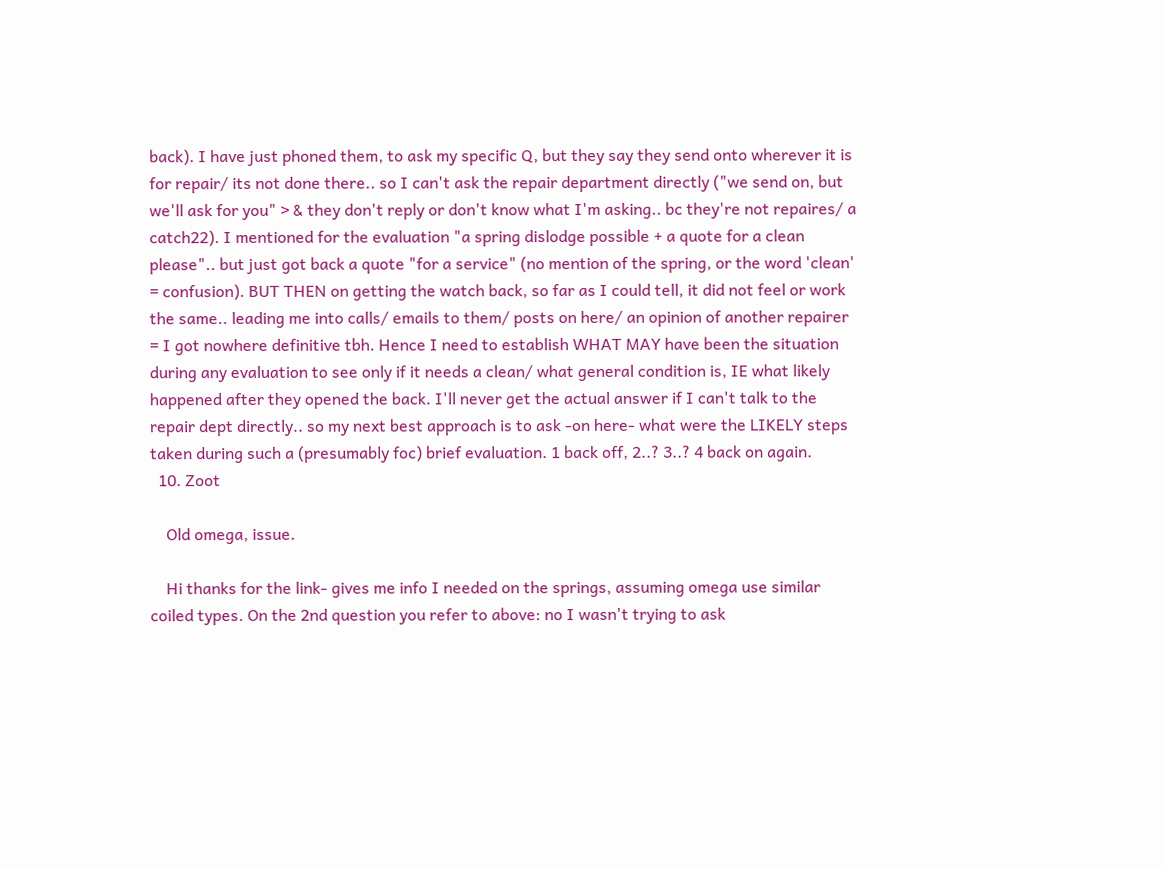back). I have just phoned them, to ask my specific Q, but they say they send onto wherever it is for repair/ its not done there.. so I can't ask the repair department directly ("we send on, but we'll ask for you" > & they don't reply or don't know what I'm asking.. bc they're not repaires/ a catch22). I mentioned for the evaluation "a spring dislodge possible + a quote for a clean please".. but just got back a quote "for a service" (no mention of the spring, or the word 'clean' = confusion). BUT THEN on getting the watch back, so far as I could tell, it did not feel or work the same.. leading me into calls/ emails to them/ posts on here/ an opinion of another repairer = I got nowhere definitive tbh. Hence I need to establish WHAT MAY have been the situation during any evaluation to see only if it needs a clean/ what general condition is, IE what likely happened after they opened the back. I'll never get the actual answer if I can't talk to the repair dept directly.. so my next best approach is to ask -on here- what were the LIKELY steps taken during such a (presumably foc) brief evaluation. 1 back off, 2..? 3..? 4 back on again.
  10. Zoot

    Old omega, issue.

    Hi thanks for the link- gives me info I needed on the springs, assuming omega use similar coiled types. On the 2nd question you refer to above: no I wasn't trying to ask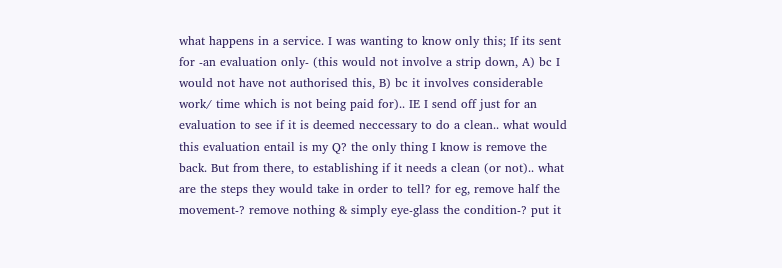what happens in a service. I was wanting to know only this; If its sent for -an evaluation only- (this would not involve a strip down, A) bc I would not have not authorised this, B) bc it involves considerable work/ time which is not being paid for).. IE I send off just for an evaluation to see if it is deemed neccessary to do a clean.. what would this evaluation entail is my Q? the only thing I know is remove the back. But from there, to establishing if it needs a clean (or not).. what are the steps they would take in order to tell? for eg, remove half the movement-? remove nothing & simply eye-glass the condition-? put it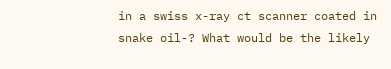in a swiss x-ray ct scanner coated in snake oil-? What would be the likely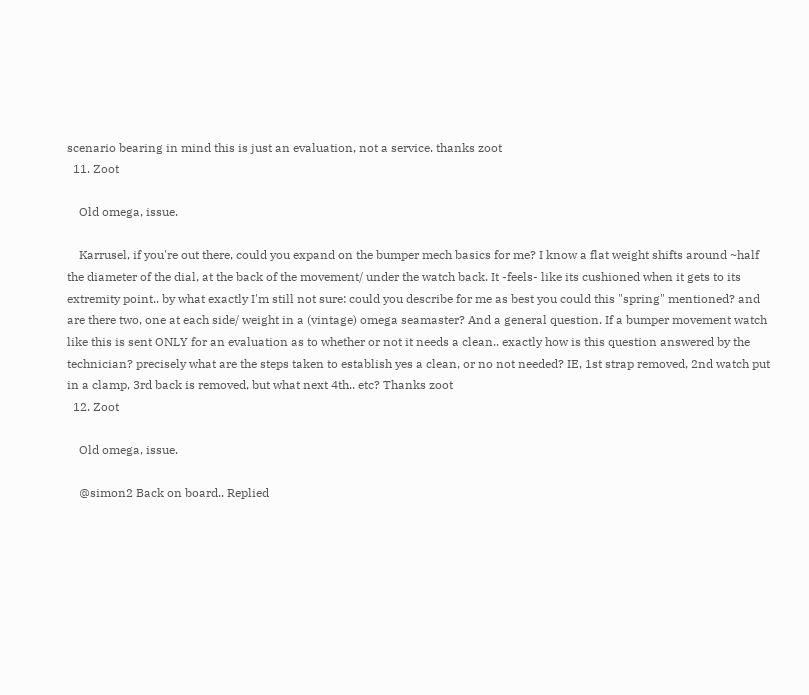scenario bearing in mind this is just an evaluation, not a service. thanks zoot
  11. Zoot

    Old omega, issue.

    Karrusel, if you're out there, could you expand on the bumper mech basics for me? I know a flat weight shifts around ~half the diameter of the dial, at the back of the movement/ under the watch back. It -feels- like its cushioned when it gets to its extremity point.. by what exactly I'm still not sure: could you describe for me as best you could this "spring" mentioned? and are there two, one at each side/ weight in a (vintage) omega seamaster? And a general question. If a bumper movement watch like this is sent ONLY for an evaluation as to whether or not it needs a clean.. exactly how is this question answered by the technician? precisely what are the steps taken to establish yes a clean, or no not needed? IE, 1st strap removed, 2nd watch put in a clamp, 3rd back is removed, but what next 4th.. etc? Thanks zoot
  12. Zoot

    Old omega, issue.

    @simon2 Back on board.. Replied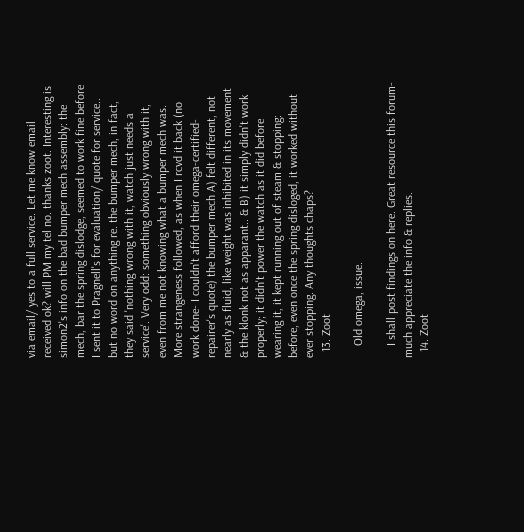via email/ yes to a full service. Let me know email received ok? will PM my tel no. thanks zoot. Interesting is simon2's info on the bad bumper mech assembly: the mech, bar the spring dislodge, seemed to work fine before I sent it to Pragnell's for evaluation/ quote for service.. but no word on anything re. the bumper mech, in fact, they said 'nothing wrong with it, watch just needs a service'. Very odd: something obviously wrong with it, even from me not knowing what a bumper mech was. More strangeness followed, as when I rcvd it back (no work done- I couldn't afford their omega-certified-repairer's quote) the bumper mech A) felt different, not nearly as fluid, like weight was inhibited in its movement & the klonk not as apparant.. & B) it simply didn't work properly; it didn't power the watch as it did before wearing it, it kept running out of steam & stopping: before, even once the spring disloged, it worked without ever stopping. Any thoughts chaps?
  13. Zoot

    Old omega, issue.

    I shall post findings on here. Great resource this forum- much appreciate the info & replies.
  14. Zoot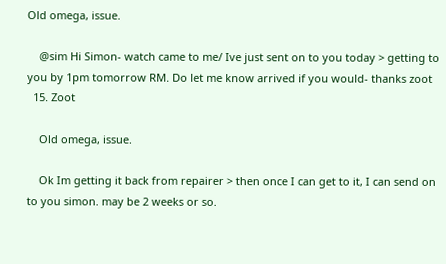Old omega, issue.

    @sim Hi Simon- watch came to me/ Ive just sent on to you today > getting to you by 1pm tomorrow RM. Do let me know arrived if you would- thanks zoot
  15. Zoot

    Old omega, issue.

    Ok Im getting it back from repairer > then once I can get to it, I can send on to you simon. may be 2 weeks or so.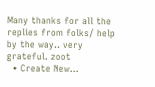Many thanks for all the replies from folks/ help by the way.. very grateful. zoot
  • Create New...